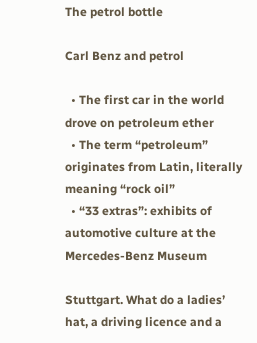The petrol bottle

Carl Benz and petrol

  • The first car in the world drove on petroleum ether
  • The term “petroleum” originates from Latin, literally meaning “rock oil”
  • “33 extras”: exhibits of automotive culture at the Mercedes-Benz Museum

Stuttgart. What do a ladies’ hat, a driving licence and a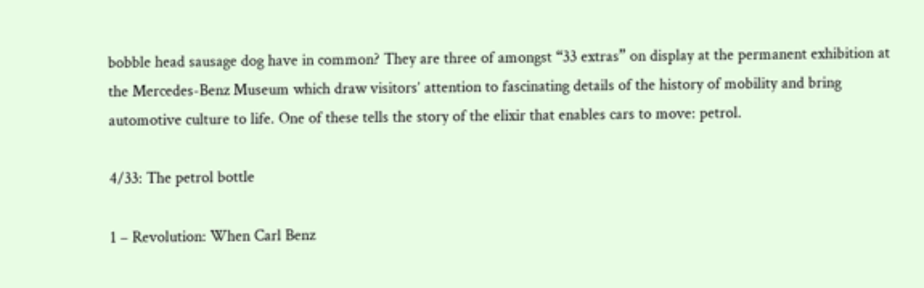bobble head sausage dog have in common? They are three of amongst “33 extras” on display at the permanent exhibition at the Mercedes-Benz Museum which draw visitors’ attention to fascinating details of the history of mobility and bring automotive culture to life. One of these tells the story of the elixir that enables cars to move: petrol.

4/33: The petrol bottle

1 – Revolution: When Carl Benz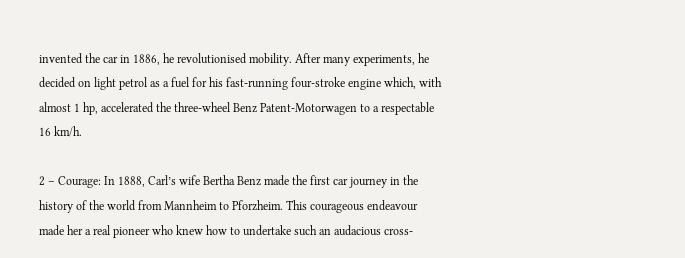invented the car in 1886, he revolutionised mobility. After many experiments, he decided on light petrol as a fuel for his fast-running four-stroke engine which, with almost 1 hp, accelerated the three-wheel Benz Patent-Motorwagen to a respectable 16 km/h.

2 – Courage: In 1888, Carl’s wife Bertha Benz made the first car journey in the history of the world from Mannheim to Pforzheim. This courageous endeavour made her a real pioneer who knew how to undertake such an audacious cross-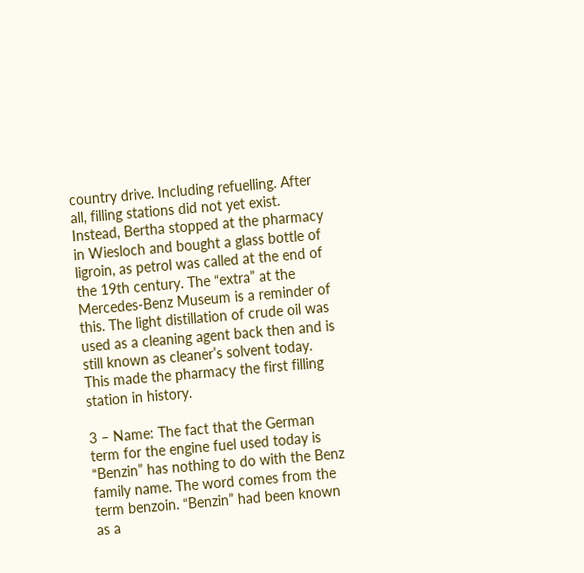country drive. Including refuelling. After all, filling stations did not yet exist. Instead, Bertha stopped at the pharmacy in Wiesloch and bought a glass bottle of ligroin, as petrol was called at the end of the 19th century. The “extra” at the Mercedes-Benz Museum is a reminder of this. The light distillation of crude oil was used as a cleaning agent back then and is still known as cleaner’s solvent today. This made the pharmacy the first filling station in history.

3 – Name: The fact that the German term for the engine fuel used today is “Benzin” has nothing to do with the Benz family name. The word comes from the term benzoin. “Benzin” had been known as a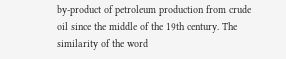by-product of petroleum production from crude oil since the middle of the 19th century. The similarity of the word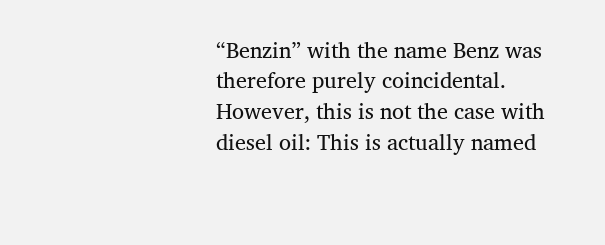“Benzin” with the name Benz was therefore purely coincidental. However, this is not the case with diesel oil: This is actually named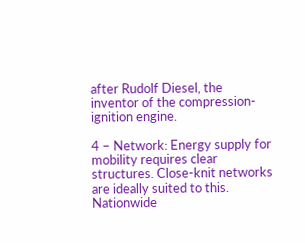after Rudolf Diesel, the inventor of the compression-ignition engine.

4 – Network: Energy supply for mobility requires clear structures. Close-knit networks are ideally suited to this. Nationwide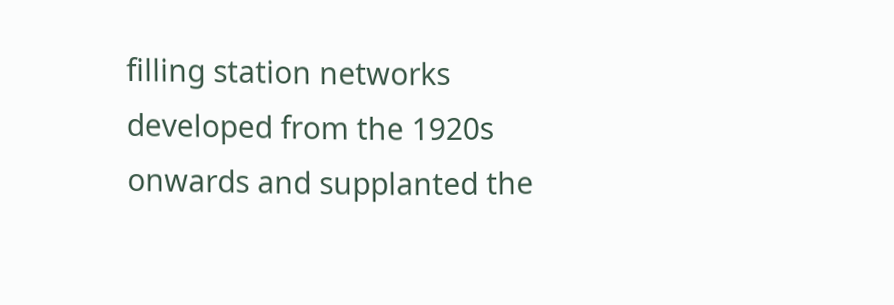filling station networks developed from the 1920s onwards and supplanted the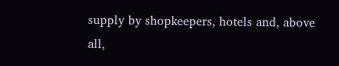supply by shopkeepers, hotels and, above all,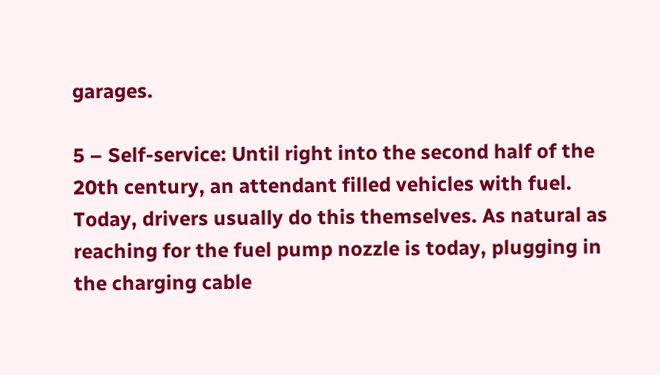garages.

5 – Self-service: Until right into the second half of the 20th century, an attendant filled vehicles with fuel. Today, drivers usually do this themselves. As natural as reaching for the fuel pump nozzle is today, plugging in the charging cable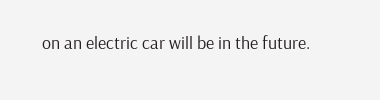on an electric car will be in the future.